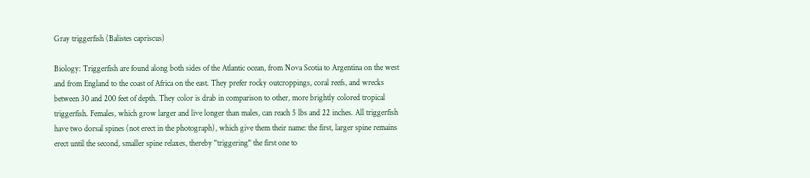Gray triggerfish (Balistes capriscus)

Biology: Triggerfish are found along both sides of the Atlantic ocean, from Nova Scotia to Argentina on the west and from England to the coast of Africa on the east. They prefer rocky outcroppings, coral reefs, and wrecks between 30 and 200 feet of depth. They color is drab in comparison to other, more brightly colored tropical triggerfish. Females, which grow larger and live longer than males, can reach 5 lbs and 22 inches. All triggerfish have two dorsal spines (not erect in the photograph), which give them their name: the first, larger spine remains erect until the second, smaller spine relaxes, thereby "triggering" the first one to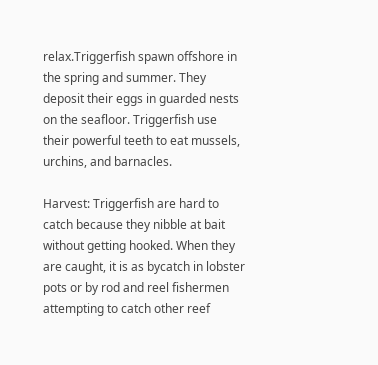relax.Triggerfish spawn offshore in the spring and summer. They deposit their eggs in guarded nests on the seafloor. Triggerfish use their powerful teeth to eat mussels, urchins, and barnacles.

Harvest: Triggerfish are hard to catch because they nibble at bait without getting hooked. When they are caught, it is as bycatch in lobster pots or by rod and reel fishermen attempting to catch other reef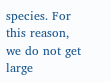species. For this reason, we do not get large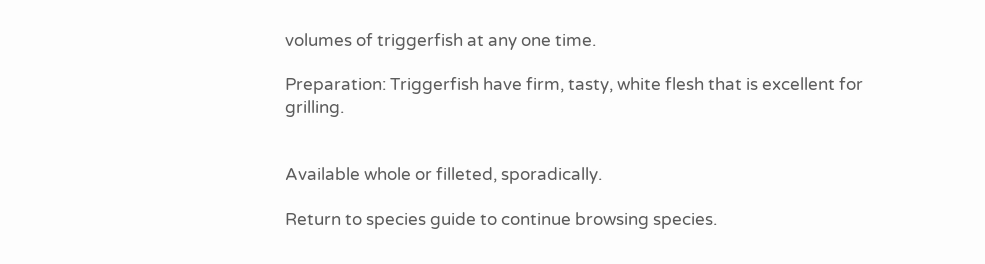volumes of triggerfish at any one time.

Preparation: Triggerfish have firm, tasty, white flesh that is excellent for grilling.


Available whole or filleted, sporadically.

Return to species guide to continue browsing species.